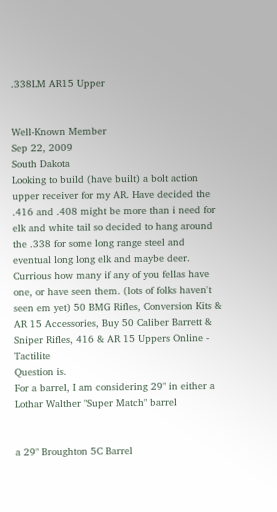.338LM AR15 Upper


Well-Known Member
Sep 22, 2009
South Dakota
Looking to build (have built) a bolt action upper receiver for my AR. Have decided the .416 and .408 might be more than i need for elk and white tail so decided to hang around the .338 for some long range steel and eventual long long elk and maybe deer.
Currious how many if any of you fellas have one, or have seen them. (lots of folks haven't seen em yet) 50 BMG Rifles, Conversion Kits & AR 15 Accessories, Buy 50 Caliber Barrett & Sniper Rifles, 416 & AR 15 Uppers Online - Tactilite
Question is.
For a barrel, I am considering 29" in either a Lothar Walther "Super Match" barrel


a 29" Broughton 5C Barrel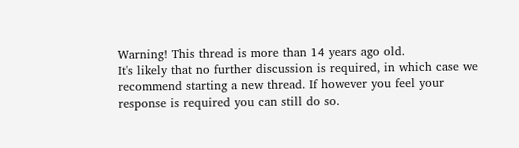Warning! This thread is more than 14 years ago old.
It's likely that no further discussion is required, in which case we recommend starting a new thread. If however you feel your response is required you can still do so.